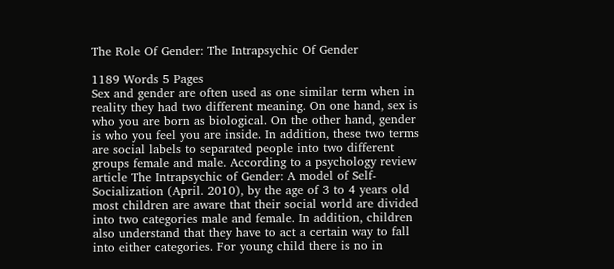The Role Of Gender: The Intrapsychic Of Gender

1189 Words 5 Pages
Sex and gender are often used as one similar term when in reality they had two different meaning. On one hand, sex is who you are born as biological. On the other hand, gender is who you feel you are inside. In addition, these two terms are social labels to separated people into two different groups female and male. According to a psychology review article The Intrapsychic of Gender: A model of Self-Socialization (April. 2010), by the age of 3 to 4 years old most children are aware that their social world are divided into two categories male and female. In addition, children also understand that they have to act a certain way to fall into either categories. For young child there is no in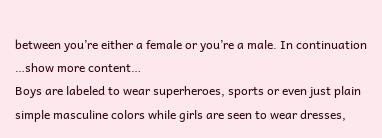between you’re either a female or you’re a male. In continuation …show more content…
Boys are labeled to wear superheroes, sports or even just plain simple masculine colors while girls are seen to wear dresses,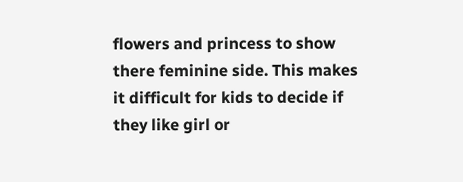flowers and princess to show there feminine side. This makes it difficult for kids to decide if they like girl or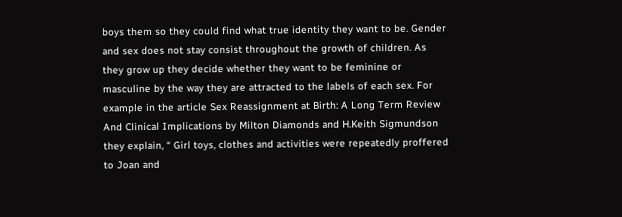boys them so they could find what true identity they want to be. Gender and sex does not stay consist throughout the growth of children. As they grow up they decide whether they want to be feminine or masculine by the way they are attracted to the labels of each sex. For example in the article Sex Reassignment at Birth: A Long Term Review And Clinical Implications by Milton Diamonds and H.Keith Sigmundson they explain, “ Girl toys, clothes and activities were repeatedly proffered to Joan and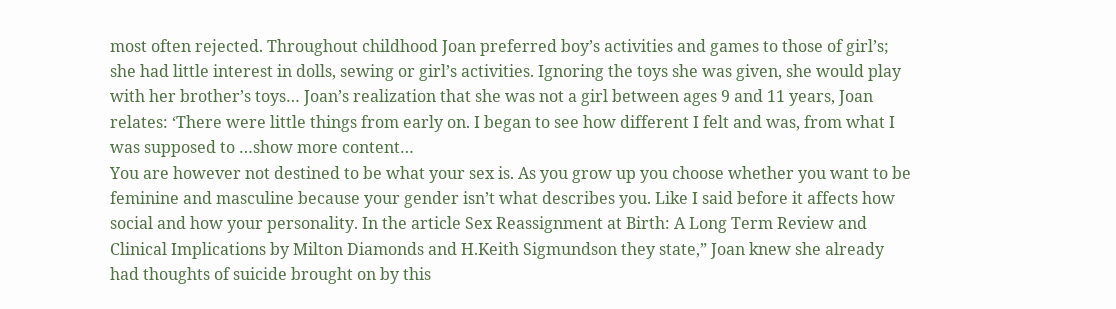most often rejected. Throughout childhood Joan preferred boy’s activities and games to those of girl’s; she had little interest in dolls, sewing or girl’s activities. Ignoring the toys she was given, she would play with her brother’s toys… Joan’s realization that she was not a girl between ages 9 and 11 years, Joan relates: ‘There were little things from early on. I began to see how different I felt and was, from what I was supposed to …show more content…
You are however not destined to be what your sex is. As you grow up you choose whether you want to be feminine and masculine because your gender isn’t what describes you. Like I said before it affects how social and how your personality. In the article Sex Reassignment at Birth: A Long Term Review and Clinical Implications by Milton Diamonds and H.Keith Sigmundson they state,” Joan knew she already had thoughts of suicide brought on by this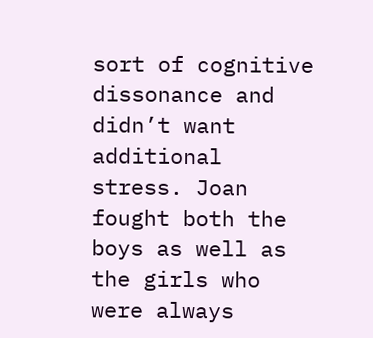sort of cognitive dissonance and didn’t want additional stress. Joan fought both the boys as well as the girls who were always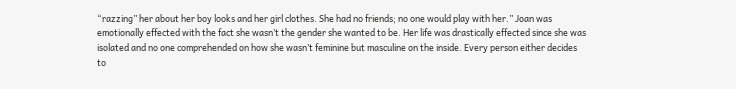“razzing” her about her boy looks and her girl clothes. She had no friends; no one would play with her.” Joan was emotionally effected with the fact she wasn’t the gender she wanted to be. Her life was drastically effected since she was isolated and no one comprehended on how she wasn’t feminine but masculine on the inside. Every person either decides to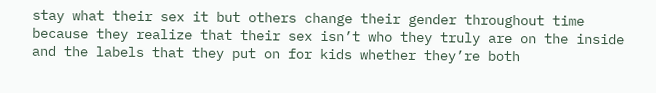stay what their sex it but others change their gender throughout time because they realize that their sex isn’t who they truly are on the inside and the labels that they put on for kids whether they’re both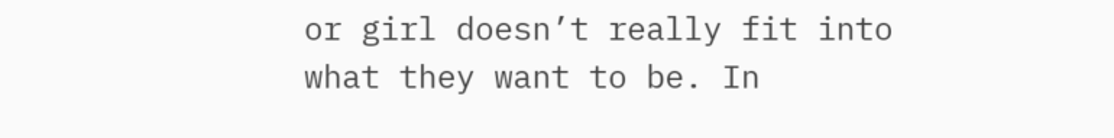or girl doesn’t really fit into what they want to be. In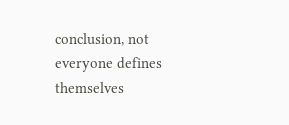conclusion, not everyone defines themselves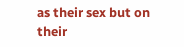as their sex but on their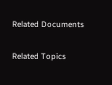Related Documents

Related Topics